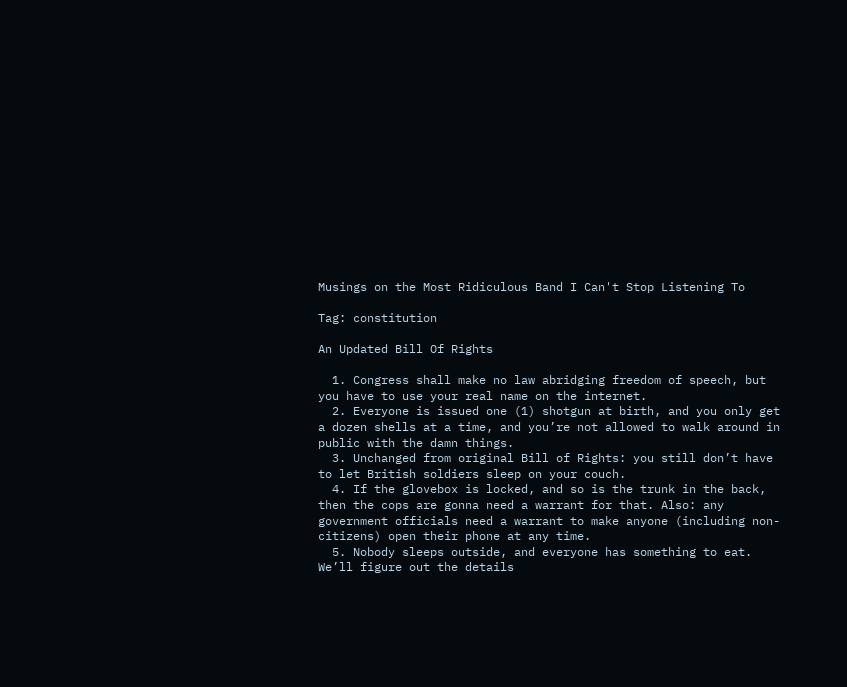Musings on the Most Ridiculous Band I Can't Stop Listening To

Tag: constitution

An Updated Bill Of Rights

  1. Congress shall make no law abridging freedom of speech, but you have to use your real name on the internet.
  2. Everyone is issued one (1) shotgun at birth, and you only get a dozen shells at a time, and you’re not allowed to walk around in public with the damn things.
  3. Unchanged from original Bill of Rights: you still don’t have to let British soldiers sleep on your couch.
  4. If the glovebox is locked, and so is the trunk in the back, then the cops are gonna need a warrant for that. Also: any government officials need a warrant to make anyone (including non-citizens) open their phone at any time.
  5. Nobody sleeps outside, and everyone has something to eat. We’ll figure out the details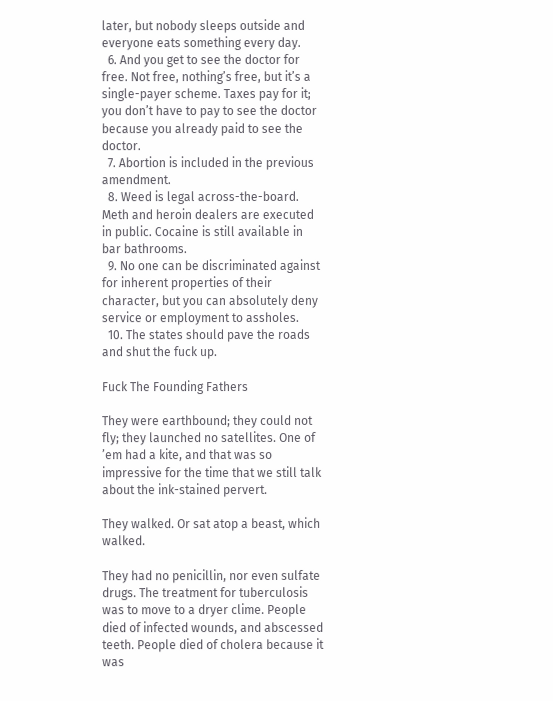later, but nobody sleeps outside and everyone eats something every day.
  6. And you get to see the doctor for free. Not free, nothing’s free, but it’s a single-payer scheme. Taxes pay for it; you don’t have to pay to see the doctor because you already paid to see the doctor.
  7. Abortion is included in the previous amendment.
  8. Weed is legal across-the-board. Meth and heroin dealers are executed in public. Cocaine is still available in bar bathrooms.
  9. No one can be discriminated against for inherent properties of their character, but you can absolutely deny service or employment to assholes.
  10. The states should pave the roads and shut the fuck up.

Fuck The Founding Fathers

They were earthbound; they could not fly; they launched no satellites. One of ’em had a kite, and that was so impressive for the time that we still talk about the ink-stained pervert.

They walked. Or sat atop a beast, which walked.

They had no penicillin, nor even sulfate drugs. The treatment for tuberculosis was to move to a dryer clime. People died of infected wounds, and abscessed teeth. People died of cholera because it was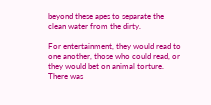beyond these apes to separate the clean water from the dirty.

For entertainment, they would read to one another, those who could read, or they would bet on animal torture. There was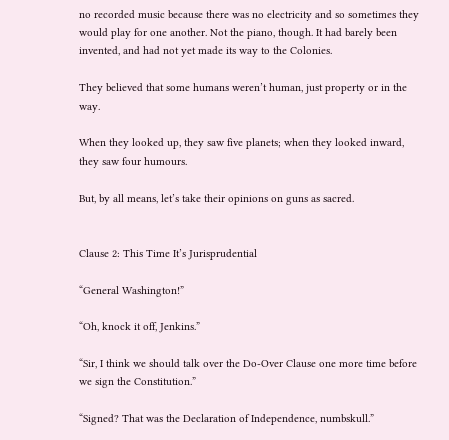no recorded music because there was no electricity and so sometimes they would play for one another. Not the piano, though. It had barely been invented, and had not yet made its way to the Colonies.

They believed that some humans weren’t human, just property or in the way.

When they looked up, they saw five planets; when they looked inward, they saw four humours.

But, by all means, let’s take their opinions on guns as sacred.


Clause 2: This Time It’s Jurisprudential

“General Washington!”

“Oh, knock it off, Jenkins.”

“Sir, I think we should talk over the Do-Over Clause one more time before we sign the Constitution.”

“Signed? That was the Declaration of Independence, numbskull.”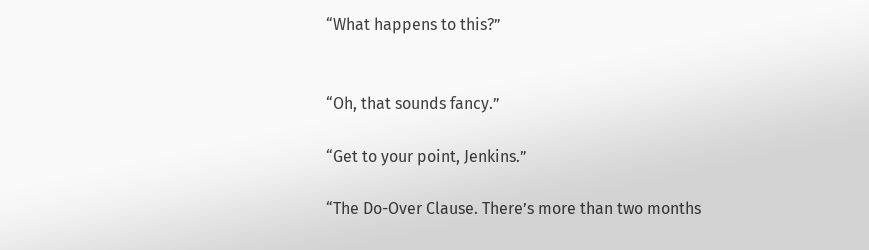“What happens to this?”


“Oh, that sounds fancy.”

“Get to your point, Jenkins.”

“The Do-Over Clause. There’s more than two months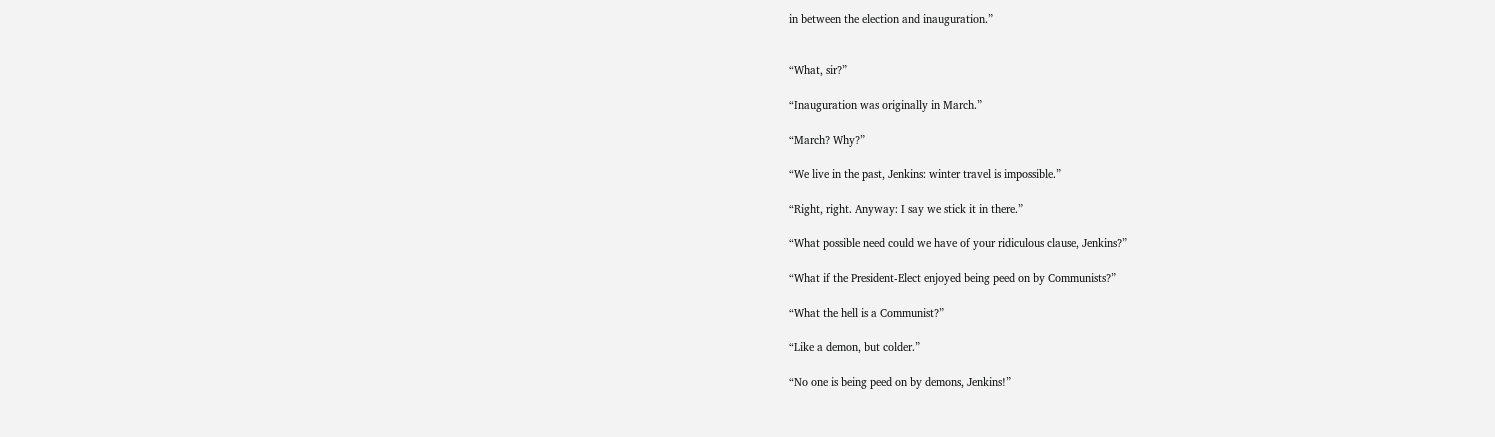in between the election and inauguration.”


“What, sir?”

“Inauguration was originally in March.”

“March? Why?”

“We live in the past, Jenkins: winter travel is impossible.”

“Right, right. Anyway: I say we stick it in there.”

“What possible need could we have of your ridiculous clause, Jenkins?”

“What if the President-Elect enjoyed being peed on by Communists?”

“What the hell is a Communist?”

“Like a demon, but colder.”

“No one is being peed on by demons, Jenkins!”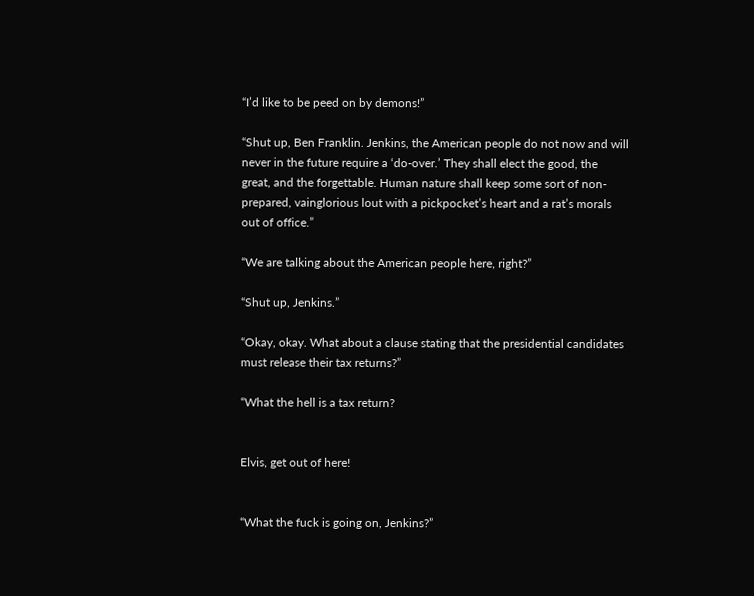“I’d like to be peed on by demons!”

“Shut up, Ben Franklin. Jenkins, the American people do not now and will never in the future require a ‘do-over.’ They shall elect the good, the great, and the forgettable. Human nature shall keep some sort of non-prepared, vainglorious lout with a pickpocket’s heart and a rat’s morals out of office.”

“We are talking about the American people here, right?”

“Shut up, Jenkins.”

“Okay, okay. What about a clause stating that the presidential candidates must release their tax returns?”

“What the hell is a tax return?


Elvis, get out of here!


“What the fuck is going on, Jenkins?”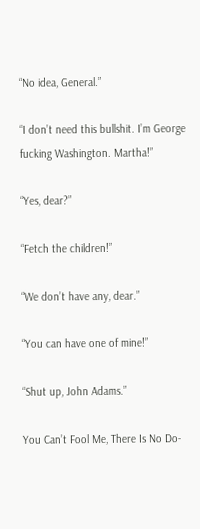“No idea, General.”

“I don’t need this bullshit. I’m George fucking Washington. Martha!”

“Yes, dear?”

“Fetch the children!”

“We don’t have any, dear.”

“You can have one of mine!”

“Shut up, John Adams.”

You Can’t Fool Me, There Is No Do-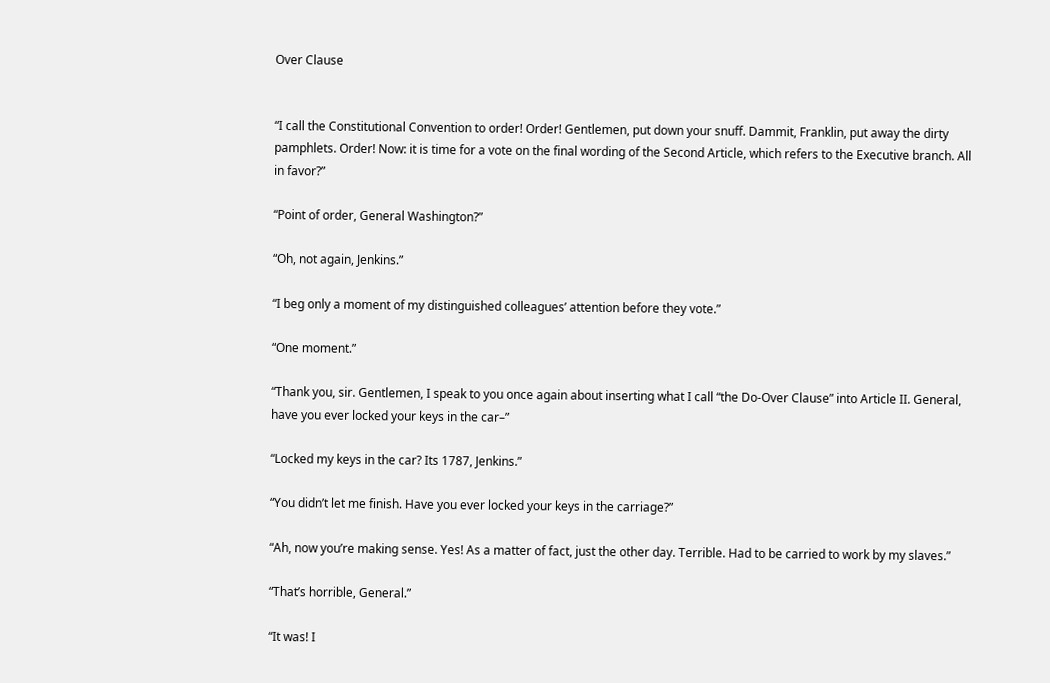Over Clause


“I call the Constitutional Convention to order! Order! Gentlemen, put down your snuff. Dammit, Franklin, put away the dirty pamphlets. Order! Now: it is time for a vote on the final wording of the Second Article, which refers to the Executive branch. All in favor?”

“Point of order, General Washington?”

“Oh, not again, Jenkins.”

“I beg only a moment of my distinguished colleagues’ attention before they vote.”

“One moment.”

“Thank you, sir. Gentlemen, I speak to you once again about inserting what I call “the Do-Over Clause” into Article II. General, have you ever locked your keys in the car–”

“Locked my keys in the car? Its 1787, Jenkins.”

“You didn’t let me finish. Have you ever locked your keys in the carriage?”

“Ah, now you’re making sense. Yes! As a matter of fact, just the other day. Terrible. Had to be carried to work by my slaves.”

“That’s horrible, General.”

“It was! I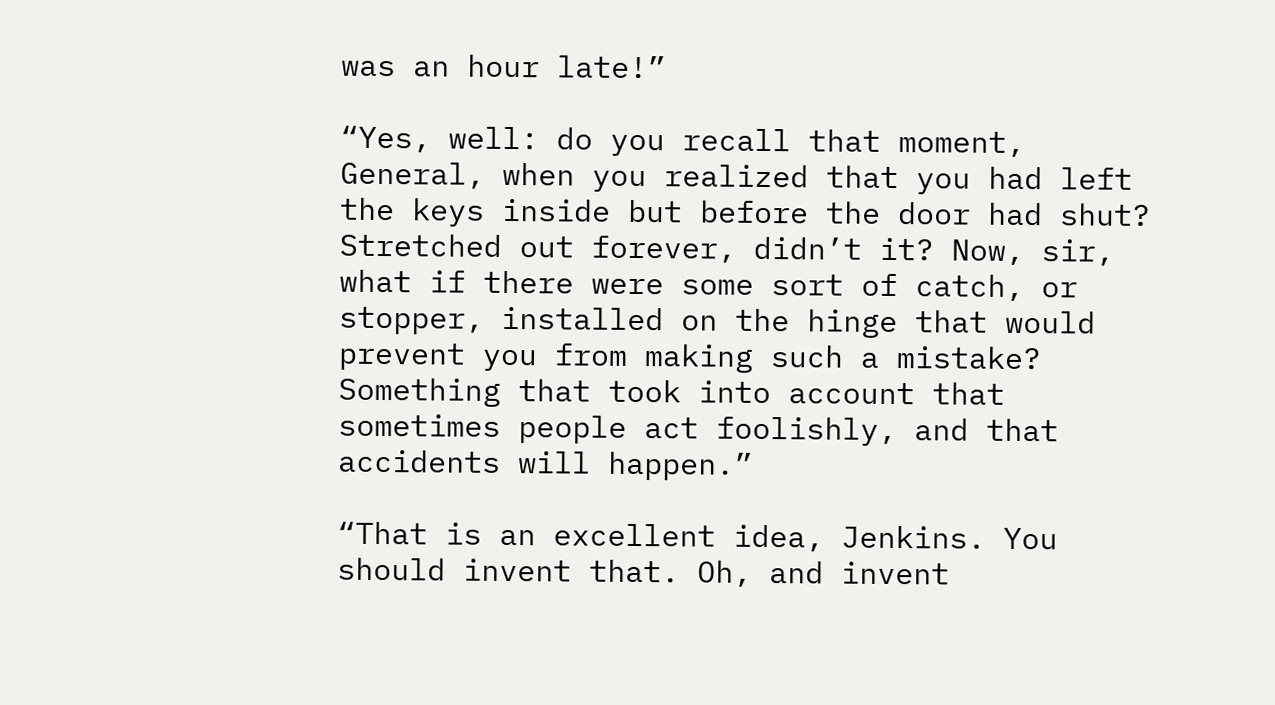was an hour late!”

“Yes, well: do you recall that moment, General, when you realized that you had left the keys inside but before the door had shut? Stretched out forever, didn’t it? Now, sir, what if there were some sort of catch, or stopper, installed on the hinge that would prevent you from making such a mistake? Something that took into account that sometimes people act foolishly, and that accidents will happen.”

“That is an excellent idea, Jenkins. You should invent that. Oh, and invent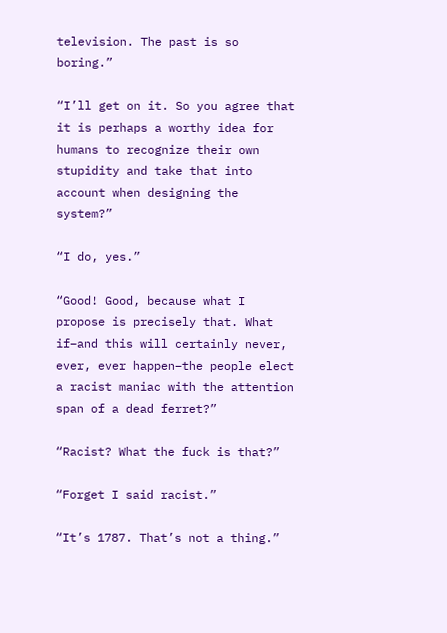television. The past is so boring.”

“I’ll get on it. So you agree that it is perhaps a worthy idea for humans to recognize their own stupidity and take that into account when designing the system?”

“I do, yes.”

“Good! Good, because what I propose is precisely that. What if–and this will certainly never, ever, ever happen–the people elect a racist maniac with the attention span of a dead ferret?”

“Racist? What the fuck is that?”

“Forget I said racist.”

“It’s 1787. That’s not a thing.”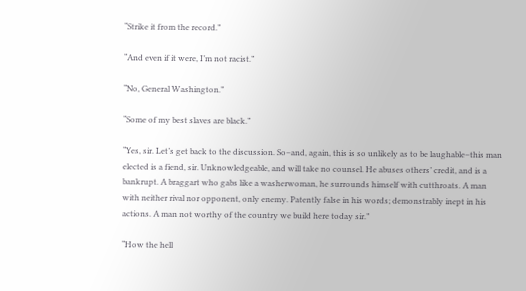“Strike it from the record.”

“And even if it were, I’m not racist.”

“No, General Washington.”

“Some of my best slaves are black.”

“Yes, sir. Let’s get back to the discussion. So–and, again, this is so unlikely as to be laughable–this man elected is a fiend, sir. Unknowledgeable, and will take no counsel. He abuses others’ credit, and is a bankrupt. A braggart who gabs like a washerwoman, he surrounds himself with cutthroats. A man with neither rival nor opponent, only enemy. Patently false in his words; demonstrably inept in his actions. A man not worthy of the country we build here today sir.”

“How the hell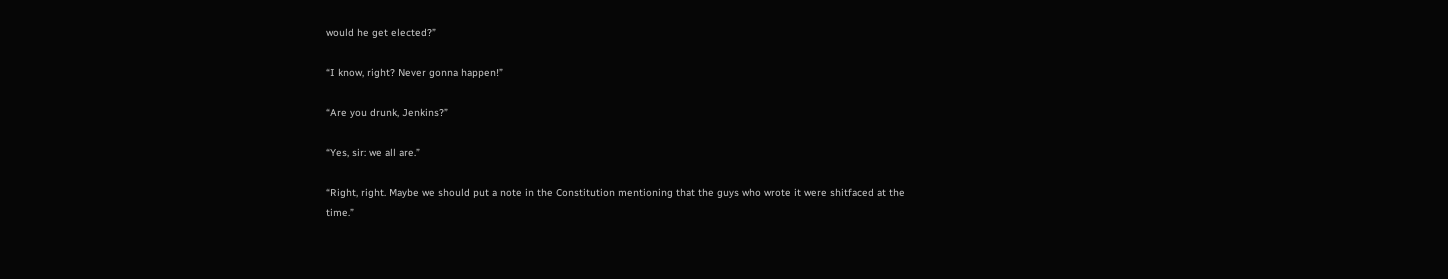would he get elected?”

“I know, right? Never gonna happen!”

“Are you drunk, Jenkins?”

“Yes, sir: we all are.”

“Right, right. Maybe we should put a note in the Constitution mentioning that the guys who wrote it were shitfaced at the time.”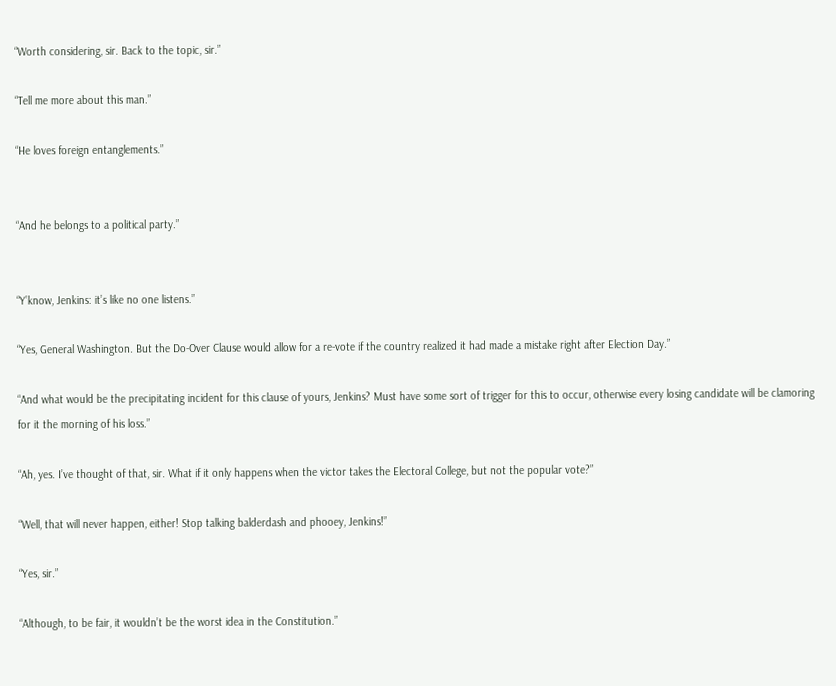“Worth considering, sir. Back to the topic, sir.”

“Tell me more about this man.”

“He loves foreign entanglements.”


“And he belongs to a political party.”


“Y’know, Jenkins: it’s like no one listens.”

“Yes, General Washington. But the Do-Over Clause would allow for a re-vote if the country realized it had made a mistake right after Election Day.”

“And what would be the precipitating incident for this clause of yours, Jenkins? Must have some sort of trigger for this to occur, otherwise every losing candidate will be clamoring for it the morning of his loss.”

“Ah, yes. I’ve thought of that, sir. What if it only happens when the victor takes the Electoral College, but not the popular vote?”

“Well, that will never happen, either! Stop talking balderdash and phooey, Jenkins!”

“Yes, sir.”

“Although, to be fair, it wouldn’t be the worst idea in the Constitution.”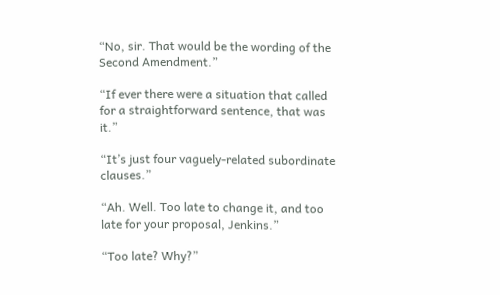“No, sir. That would be the wording of the Second Amendment.”

“If ever there were a situation that called for a straightforward sentence, that was it.”

“It’s just four vaguely-related subordinate clauses.”

“Ah. Well. Too late to change it, and too late for your proposal, Jenkins.”

“Too late? Why?”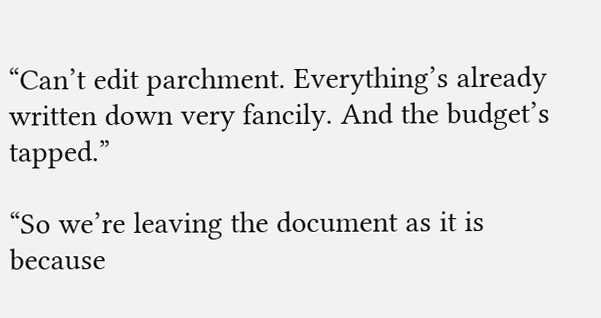“Can’t edit parchment. Everything’s already written down very fancily. And the budget’s tapped.”

“So we’re leaving the document as it is because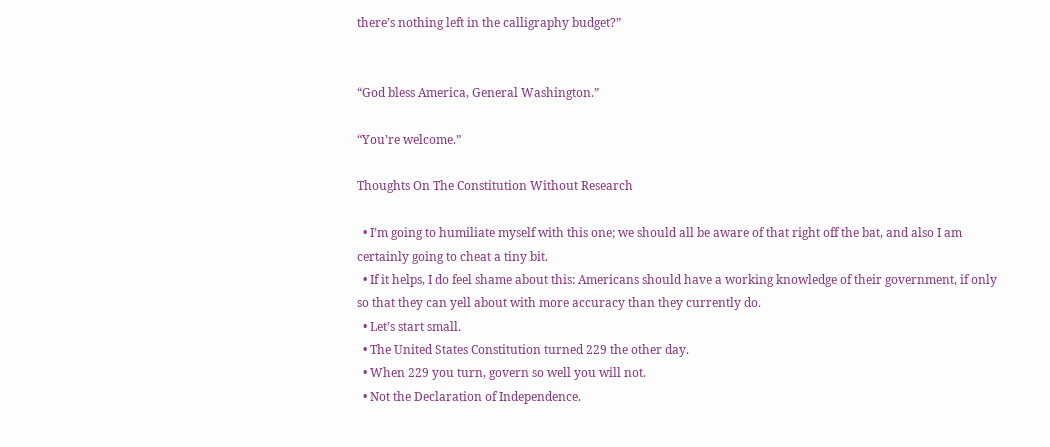there’s nothing left in the calligraphy budget?”


“God bless America, General Washington.”

“You’re welcome.”

Thoughts On The Constitution Without Research

  • I’m going to humiliate myself with this one; we should all be aware of that right off the bat, and also I am certainly going to cheat a tiny bit.
  • If it helps, I do feel shame about this: Americans should have a working knowledge of their government, if only so that they can yell about with more accuracy than they currently do.
  • Let’s start small.
  • The United States Constitution turned 229 the other day.
  • When 229 you turn, govern so well you will not.
  • Not the Declaration of Independence.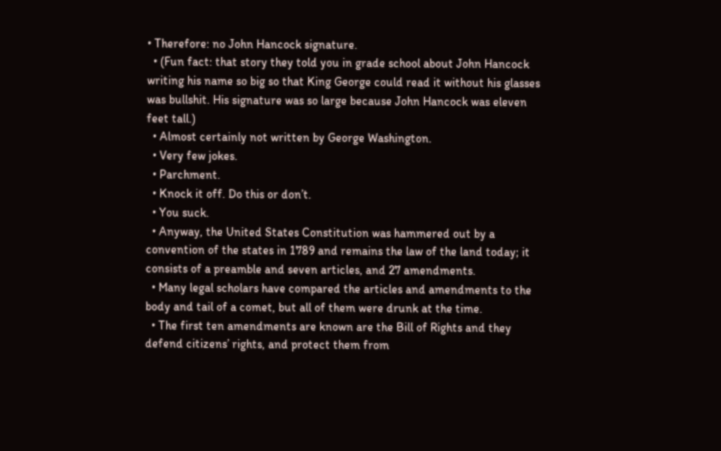• Therefore: no John Hancock signature.
  • (Fun fact: that story they told you in grade school about John Hancock writing his name so big so that King George could read it without his glasses was bullshit. His signature was so large because John Hancock was eleven feet tall.)
  • Almost certainly not written by George Washington.
  • Very few jokes.
  • Parchment.
  • Knock it off. Do this or don’t.
  • You suck.
  • Anyway, the United States Constitution was hammered out by a convention of the states in 1789 and remains the law of the land today; it consists of a preamble and seven articles, and 27 amendments.
  • Many legal scholars have compared the articles and amendments to the body and tail of a comet, but all of them were drunk at the time.
  • The first ten amendments are known are the Bill of Rights and they defend citizens’ rights, and protect them from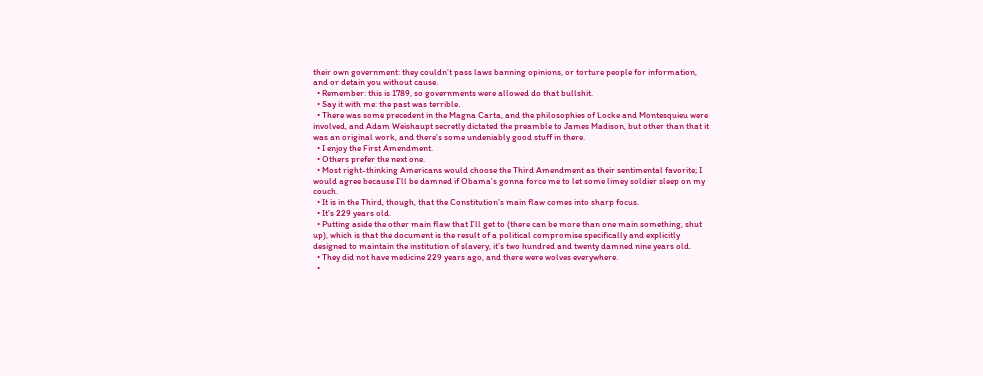their own government: they couldn’t pass laws banning opinions, or torture people for information, and or detain you without cause.
  • Remember: this is 1789, so governments were allowed do that bullshit.
  • Say it with me: the past was terrible.
  • There was some precedent in the Magna Carta, and the philosophies of Locke and Montesquieu were involved, and Adam Weishaupt secretly dictated the preamble to James Madison, but other than that it was an original work, and there’s some undeniably good stuff in there.
  • I enjoy the First Amendment.
  • Others prefer the next one.
  • Most right-thinking Americans would choose the Third Amendment as their sentimental favorite; I would agree because I’ll be damned if Obama’s gonna force me to let some limey soldier sleep on my couch.
  • It is in the Third, though, that the Constitution’s main flaw comes into sharp focus.
  • It’s 229 years old.
  • Putting aside the other main flaw that I’ll get to (there can be more than one main something, shut up), which is that the document is the result of a political compromise specifically and explicitly designed to maintain the institution of slavery, it’s two hundred and twenty damned nine years old.
  • They did not have medicine 229 years ago, and there were wolves everywhere.
  •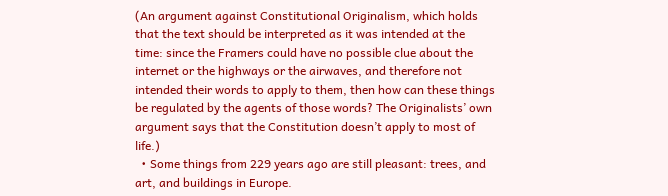(An argument against Constitutional Originalism, which holds that the text should be interpreted as it was intended at the time: since the Framers could have no possible clue about the internet or the highways or the airwaves, and therefore not intended their words to apply to them, then how can these things be regulated by the agents of those words? The Originalists’ own argument says that the Constitution doesn’t apply to most of life.)
  • Some things from 229 years ago are still pleasant: trees, and art, and buildings in Europe.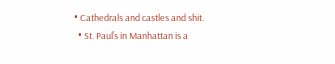• Cathedrals and castles and shit.
  • St. Paul’s in Manhattan is a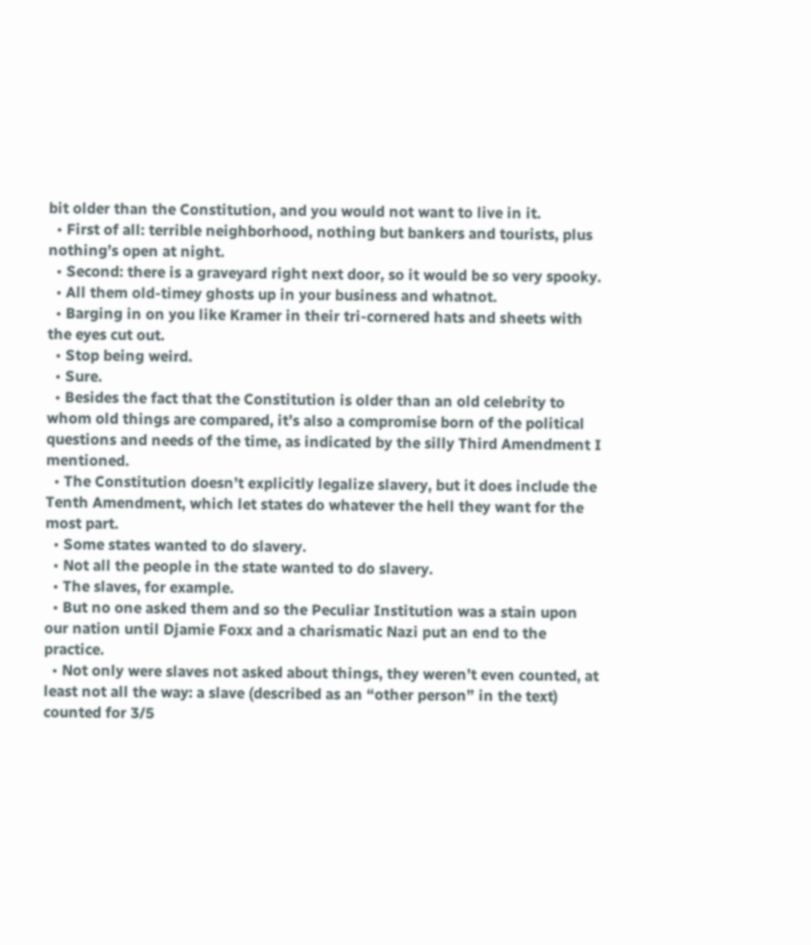bit older than the Constitution, and you would not want to live in it.
  • First of all: terrible neighborhood, nothing but bankers and tourists, plus nothing’s open at night.
  • Second: there is a graveyard right next door, so it would be so very spooky.
  • All them old-timey ghosts up in your business and whatnot.
  • Barging in on you like Kramer in their tri-cornered hats and sheets with the eyes cut out.
  • Stop being weird.
  • Sure.
  • Besides the fact that the Constitution is older than an old celebrity to whom old things are compared, it’s also a compromise born of the political questions and needs of the time, as indicated by the silly Third Amendment I mentioned.
  • The Constitution doesn’t explicitly legalize slavery, but it does include the Tenth Amendment, which let states do whatever the hell they want for the most part.
  • Some states wanted to do slavery.
  • Not all the people in the state wanted to do slavery.
  • The slaves, for example.
  • But no one asked them and so the Peculiar Institution was a stain upon our nation until Djamie Foxx and a charismatic Nazi put an end to the practice.
  • Not only were slaves not asked about things, they weren’t even counted, at least not all the way: a slave (described as an “other person” in the text) counted for 3/5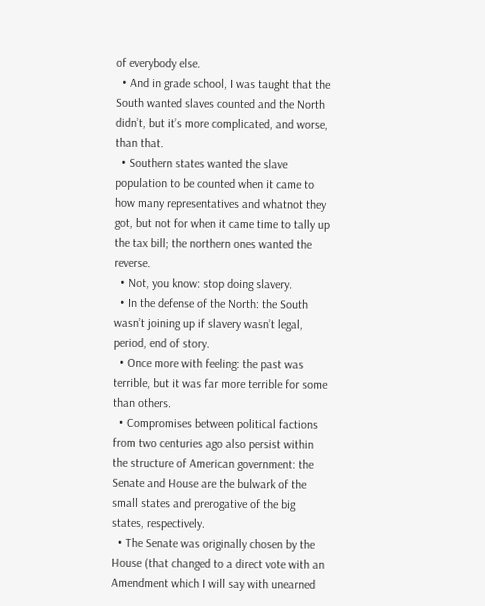of everybody else.
  • And in grade school, I was taught that the South wanted slaves counted and the North didn’t, but it’s more complicated, and worse, than that.
  • Southern states wanted the slave population to be counted when it came to how many representatives and whatnot they got, but not for when it came time to tally up the tax bill; the northern ones wanted the reverse.
  • Not, you know: stop doing slavery.
  • In the defense of the North: the South wasn’t joining up if slavery wasn’t legal, period, end of story.
  • Once more with feeling: the past was terrible, but it was far more terrible for some than others.
  • Compromises between political factions from two centuries ago also persist within the structure of American government: the Senate and House are the bulwark of the small states and prerogative of the big states, respectively.
  • The Senate was originally chosen by the House (that changed to a direct vote with an Amendment which I will say with unearned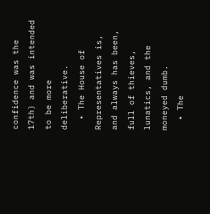confidence was the 17th) and was intended to be more deliberative.
  • The House of Representatives is, and always has been, full of thieves, lunatics, and the moneyed dumb.
  • The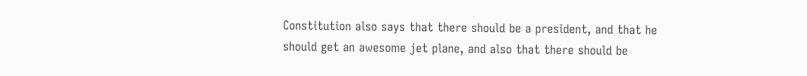Constitution also says that there should be a president, and that he should get an awesome jet plane, and also that there should be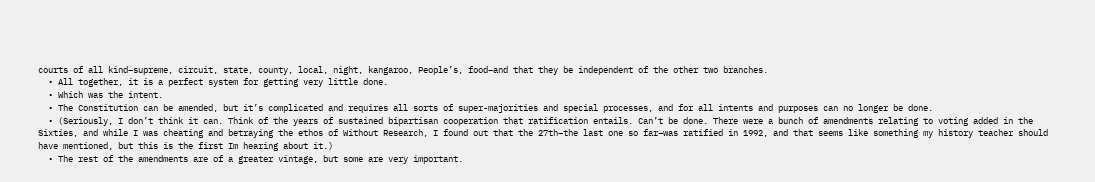courts of all kind–supreme, circuit, state, county, local, night, kangaroo, People’s, food–and that they be independent of the other two branches.
  • All together, it is a perfect system for getting very little done.
  • Which was the intent.
  • The Constitution can be amended, but it’s complicated and requires all sorts of super-majorities and special processes, and for all intents and purposes can no longer be done.
  • (Seriously, I don’t think it can. Think of the years of sustained bipartisan cooperation that ratification entails. Can’t be done. There were a bunch of amendments relating to voting added in the Sixties, and while I was cheating and betraying the ethos of Without Research, I found out that the 27th–the last one so far–was ratified in 1992, and that seems like something my history teacher should have mentioned, but this is the first Im hearing about it.)
  • The rest of the amendments are of a greater vintage, but some are very important.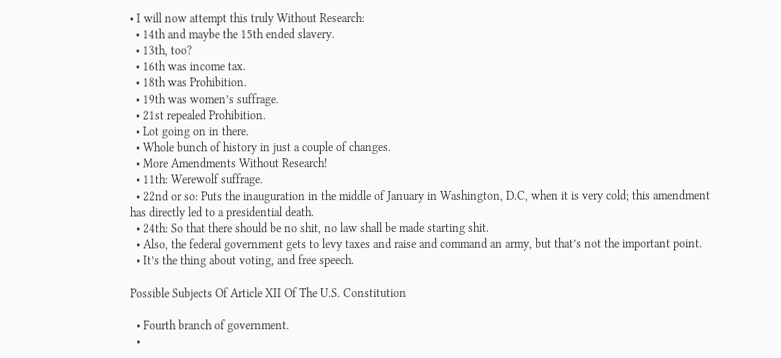• I will now attempt this truly Without Research:
  • 14th and maybe the 15th ended slavery.
  • 13th, too?
  • 16th was income tax.
  • 18th was Prohibition.
  • 19th was women’s suffrage.
  • 21st repealed Prohibition.
  • Lot going on in there.
  • Whole bunch of history in just a couple of changes.
  • More Amendments Without Research!
  • 11th: Werewolf suffrage.
  • 22nd or so: Puts the inauguration in the middle of January in Washington, D.C, when it is very cold; this amendment has directly led to a presidential death.
  • 24th: So that there should be no shit, no law shall be made starting shit.
  • Also, the federal government gets to levy taxes and raise and command an army, but that’s not the important point.
  • It’s the thing about voting, and free speech.

Possible Subjects Of Article XII Of The U.S. Constitution

  • Fourth branch of government.
  •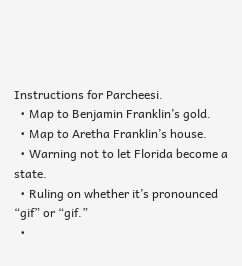Instructions for Parcheesi.
  • Map to Benjamin Franklin’s gold.
  • Map to Aretha Franklin’s house.
  • Warning not to let Florida become a state.
  • Ruling on whether it’s pronounced “gif” or “gif.”
  •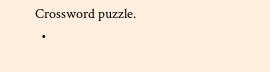Crossword puzzle.
  •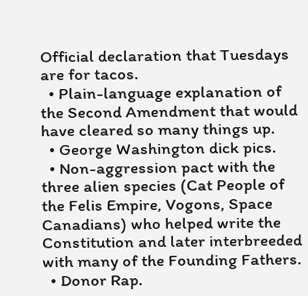Official declaration that Tuesdays are for tacos.
  • Plain-language explanation of the Second Amendment that would have cleared so many things up.
  • George Washington dick pics.
  • Non-aggression pact with the three alien species (Cat People of the Felis Empire, Vogons, Space Canadians) who helped write the Constitution and later interbreeded with many of the Founding Fathers.
  • Donor Rap.